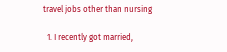travel jobs other than nursing

  1. I recently got married,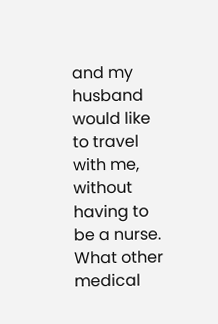and my husband would like to travel with me, without having to be a nurse. What other medical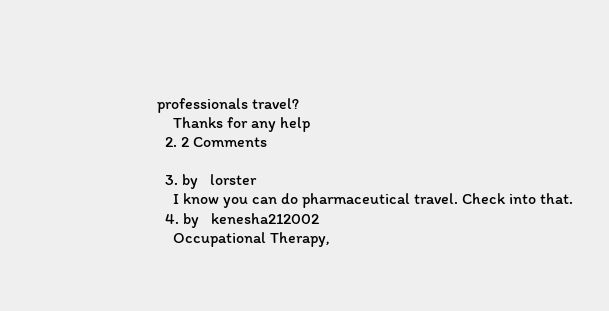professionals travel?
    Thanks for any help
  2. 2 Comments

  3. by   lorster
    I know you can do pharmaceutical travel. Check into that.
  4. by   kenesha212002
    Occupational Therapy,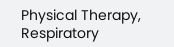Physical Therapy, Respiratory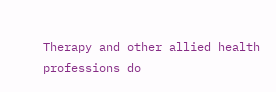Therapy and other allied health professions do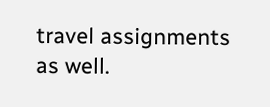travel assignments as well.